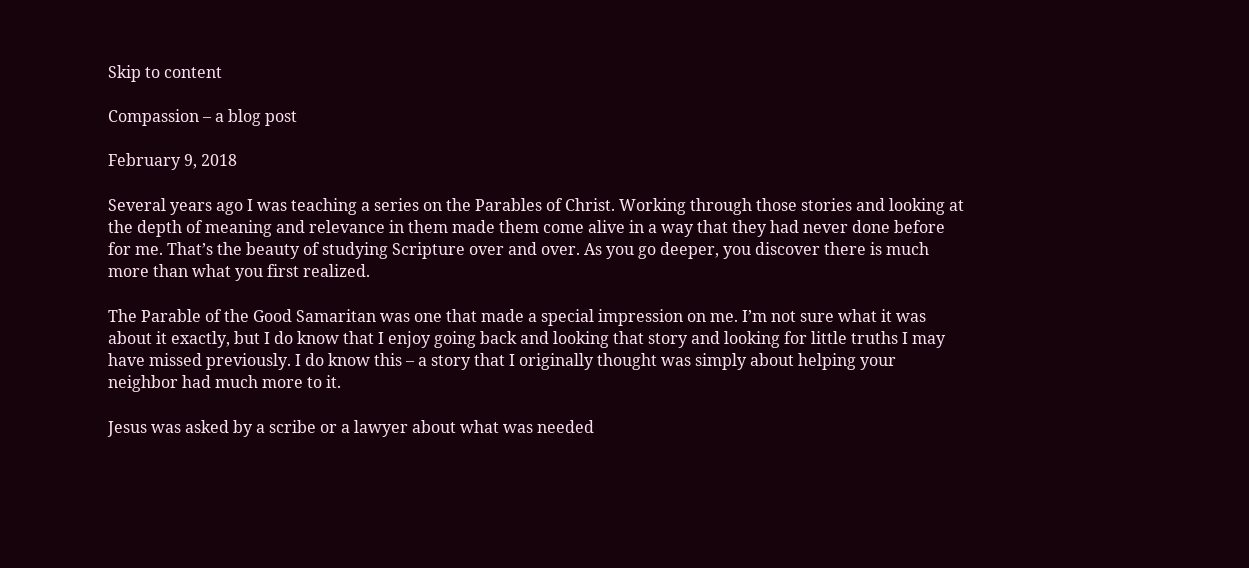Skip to content

Compassion – a blog post

February 9, 2018

Several years ago I was teaching a series on the Parables of Christ. Working through those stories and looking at the depth of meaning and relevance in them made them come alive in a way that they had never done before for me. That’s the beauty of studying Scripture over and over. As you go deeper, you discover there is much more than what you first realized.

The Parable of the Good Samaritan was one that made a special impression on me. I’m not sure what it was about it exactly, but I do know that I enjoy going back and looking that story and looking for little truths I may have missed previously. I do know this – a story that I originally thought was simply about helping your neighbor had much more to it.

Jesus was asked by a scribe or a lawyer about what was needed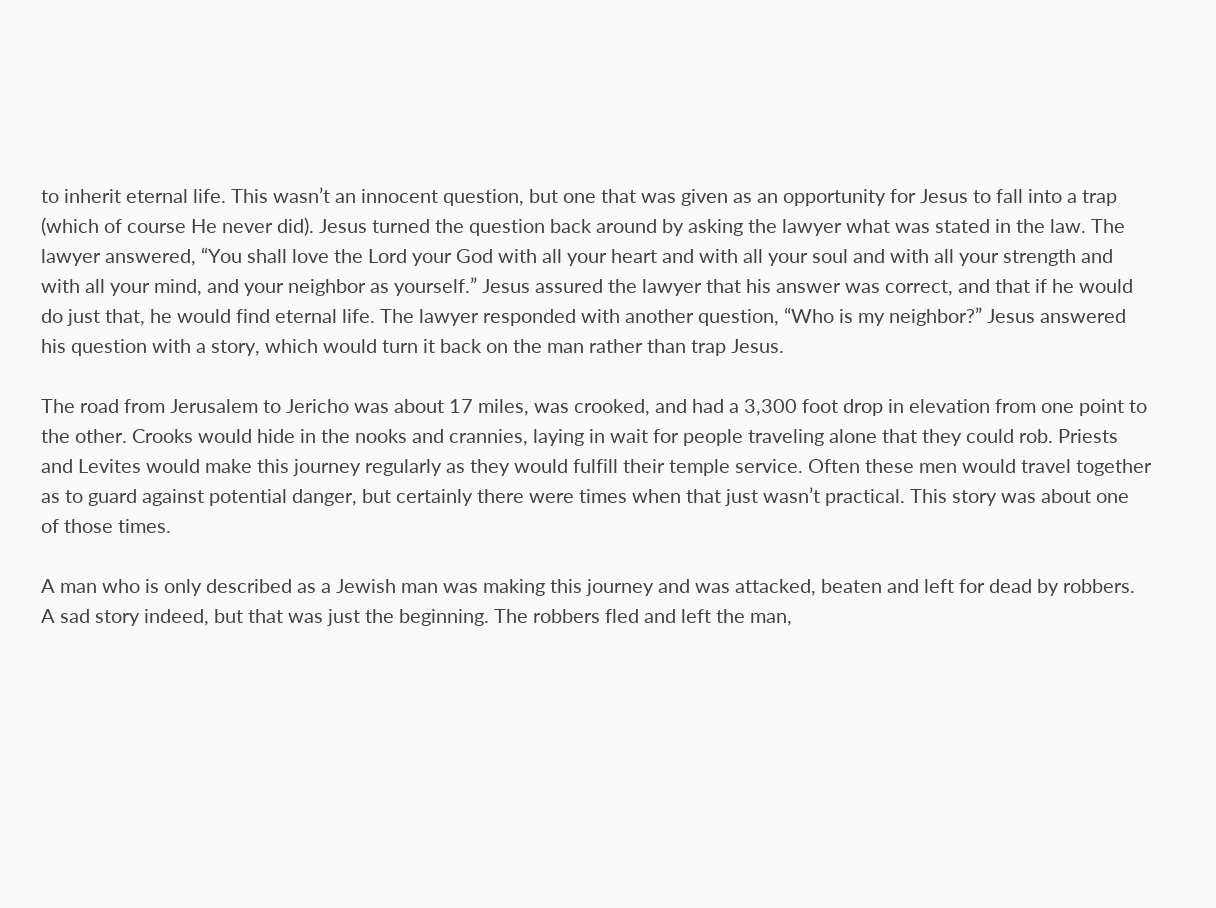to inherit eternal life. This wasn’t an innocent question, but one that was given as an opportunity for Jesus to fall into a trap (which of course He never did). Jesus turned the question back around by asking the lawyer what was stated in the law. The lawyer answered, “You shall love the Lord your God with all your heart and with all your soul and with all your strength and with all your mind, and your neighbor as yourself.” Jesus assured the lawyer that his answer was correct, and that if he would do just that, he would find eternal life. The lawyer responded with another question, “Who is my neighbor?” Jesus answered his question with a story, which would turn it back on the man rather than trap Jesus.

The road from Jerusalem to Jericho was about 17 miles, was crooked, and had a 3,300 foot drop in elevation from one point to the other. Crooks would hide in the nooks and crannies, laying in wait for people traveling alone that they could rob. Priests and Levites would make this journey regularly as they would fulfill their temple service. Often these men would travel together as to guard against potential danger, but certainly there were times when that just wasn’t practical. This story was about one of those times.

A man who is only described as a Jewish man was making this journey and was attacked, beaten and left for dead by robbers. A sad story indeed, but that was just the beginning. The robbers fled and left the man,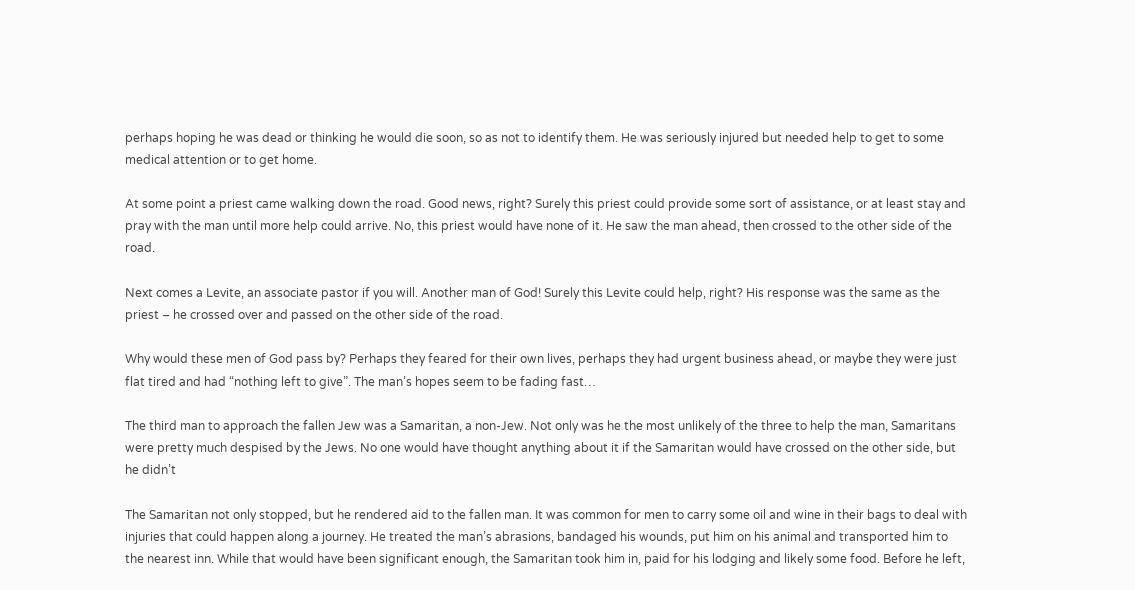perhaps hoping he was dead or thinking he would die soon, so as not to identify them. He was seriously injured but needed help to get to some medical attention or to get home.

At some point a priest came walking down the road. Good news, right? Surely this priest could provide some sort of assistance, or at least stay and pray with the man until more help could arrive. No, this priest would have none of it. He saw the man ahead, then crossed to the other side of the road.

Next comes a Levite, an associate pastor if you will. Another man of God! Surely this Levite could help, right? His response was the same as the priest – he crossed over and passed on the other side of the road.

Why would these men of God pass by? Perhaps they feared for their own lives, perhaps they had urgent business ahead, or maybe they were just flat tired and had “nothing left to give”. The man’s hopes seem to be fading fast…

The third man to approach the fallen Jew was a Samaritan, a non-Jew. Not only was he the most unlikely of the three to help the man, Samaritans were pretty much despised by the Jews. No one would have thought anything about it if the Samaritan would have crossed on the other side, but he didn’t

The Samaritan not only stopped, but he rendered aid to the fallen man. It was common for men to carry some oil and wine in their bags to deal with injuries that could happen along a journey. He treated the man’s abrasions, bandaged his wounds, put him on his animal and transported him to the nearest inn. While that would have been significant enough, the Samaritan took him in, paid for his lodging and likely some food. Before he left,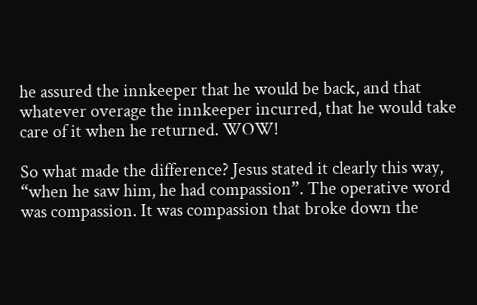he assured the innkeeper that he would be back, and that whatever overage the innkeeper incurred, that he would take care of it when he returned. WOW!

So what made the difference? Jesus stated it clearly this way, “when he saw him, he had compassion”. The operative word was compassion. It was compassion that broke down the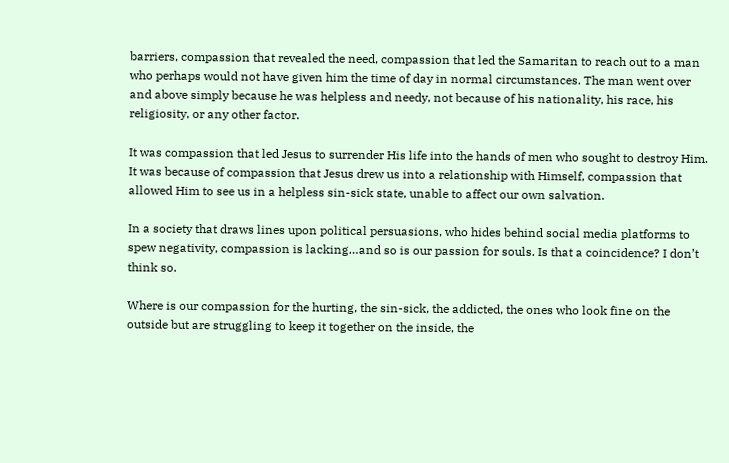barriers, compassion that revealed the need, compassion that led the Samaritan to reach out to a man who perhaps would not have given him the time of day in normal circumstances. The man went over and above simply because he was helpless and needy, not because of his nationality, his race, his religiosity, or any other factor.

It was compassion that led Jesus to surrender His life into the hands of men who sought to destroy Him. It was because of compassion that Jesus drew us into a relationship with Himself, compassion that allowed Him to see us in a helpless sin-sick state, unable to affect our own salvation.

In a society that draws lines upon political persuasions, who hides behind social media platforms to spew negativity, compassion is lacking…and so is our passion for souls. Is that a coincidence? I don’t think so.

Where is our compassion for the hurting, the sin-sick, the addicted, the ones who look fine on the outside but are struggling to keep it together on the inside, the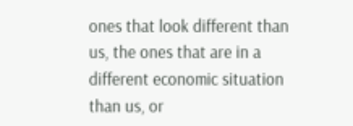ones that look different than us, the ones that are in a different economic situation than us, or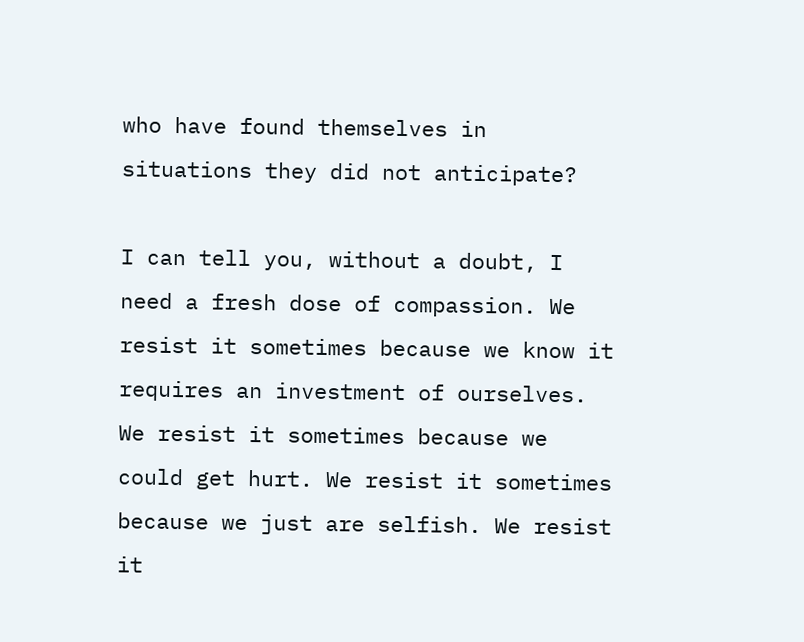who have found themselves in situations they did not anticipate?

I can tell you, without a doubt, I need a fresh dose of compassion. We resist it sometimes because we know it requires an investment of ourselves. We resist it sometimes because we could get hurt. We resist it sometimes because we just are selfish. We resist it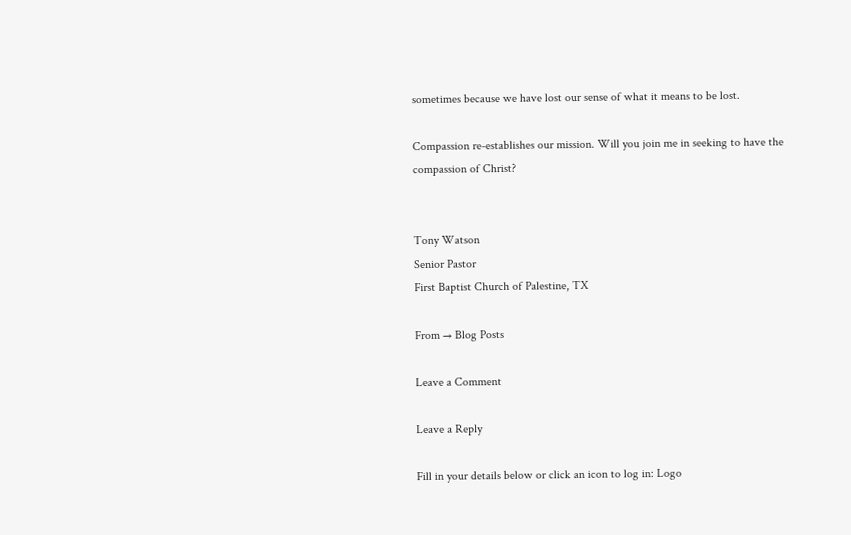sometimes because we have lost our sense of what it means to be lost.

Compassion re-establishes our mission. Will you join me in seeking to have the compassion of Christ?


Tony Watson
Senior Pastor
First Baptist Church of Palestine, TX

From → Blog Posts

Leave a Comment

Leave a Reply

Fill in your details below or click an icon to log in: Logo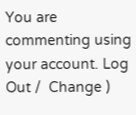You are commenting using your account. Log Out /  Change )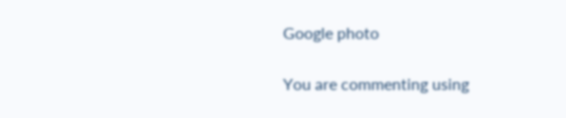Google photo

You are commenting using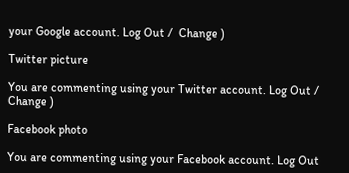your Google account. Log Out /  Change )

Twitter picture

You are commenting using your Twitter account. Log Out /  Change )

Facebook photo

You are commenting using your Facebook account. Log Out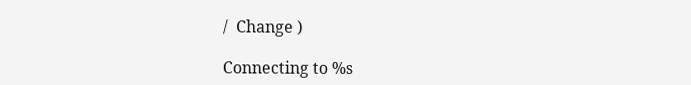/  Change )

Connecting to %s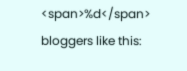<span>%d</span> bloggers like this: